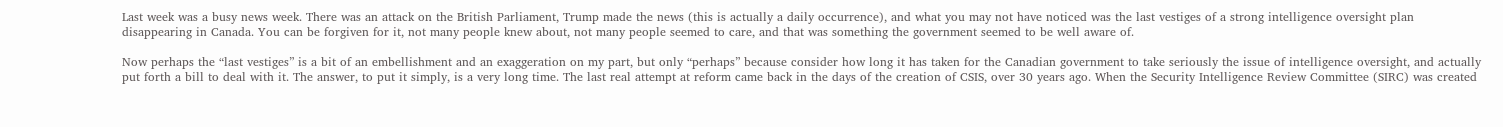Last week was a busy news week. There was an attack on the British Parliament, Trump made the news (this is actually a daily occurrence), and what you may not have noticed was the last vestiges of a strong intelligence oversight plan disappearing in Canada. You can be forgiven for it, not many people knew about, not many people seemed to care, and that was something the government seemed to be well aware of.

Now perhaps the “last vestiges” is a bit of an embellishment and an exaggeration on my part, but only “perhaps” because consider how long it has taken for the Canadian government to take seriously the issue of intelligence oversight, and actually put forth a bill to deal with it. The answer, to put it simply, is a very long time. The last real attempt at reform came back in the days of the creation of CSIS, over 30 years ago. When the Security Intelligence Review Committee (SIRC) was created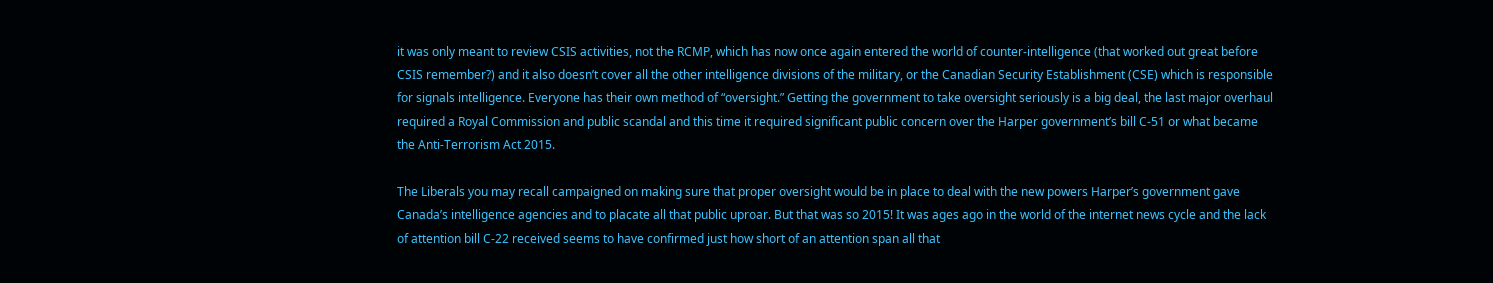it was only meant to review CSIS activities, not the RCMP, which has now once again entered the world of counter-intelligence (that worked out great before CSIS remember?) and it also doesn’t cover all the other intelligence divisions of the military, or the Canadian Security Establishment (CSE) which is responsible for signals intelligence. Everyone has their own method of “oversight.” Getting the government to take oversight seriously is a big deal, the last major overhaul required a Royal Commission and public scandal and this time it required significant public concern over the Harper government’s bill C-51 or what became the Anti-Terrorism Act 2015.

The Liberals you may recall campaigned on making sure that proper oversight would be in place to deal with the new powers Harper’s government gave Canada’s intelligence agencies and to placate all that public uproar. But that was so 2015! It was ages ago in the world of the internet news cycle and the lack of attention bill C-22 received seems to have confirmed just how short of an attention span all that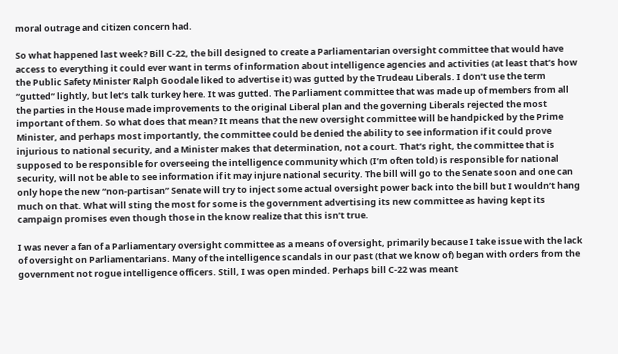moral outrage and citizen concern had.

So what happened last week? Bill C-22, the bill designed to create a Parliamentarian oversight committee that would have access to everything it could ever want in terms of information about intelligence agencies and activities (at least that’s how the Public Safety Minister Ralph Goodale liked to advertise it) was gutted by the Trudeau Liberals. I don’t use the term “gutted” lightly, but let’s talk turkey here. It was gutted. The Parliament committee that was made up of members from all the parties in the House made improvements to the original Liberal plan and the governing Liberals rejected the most important of them. So what does that mean? It means that the new oversight committee will be handpicked by the Prime Minister, and perhaps most importantly, the committee could be denied the ability to see information if it could prove injurious to national security, and a Minister makes that determination, not a court. That’s right, the committee that is supposed to be responsible for overseeing the intelligence community which (I’m often told) is responsible for national security, will not be able to see information if it may injure national security. The bill will go to the Senate soon and one can only hope the new “non-partisan” Senate will try to inject some actual oversight power back into the bill but I wouldn’t hang much on that. What will sting the most for some is the government advertising its new committee as having kept its campaign promises even though those in the know realize that this isn’t true.

I was never a fan of a Parliamentary oversight committee as a means of oversight, primarily because I take issue with the lack of oversight on Parliamentarians. Many of the intelligence scandals in our past (that we know of) began with orders from the government not rogue intelligence officers. Still, I was open minded. Perhaps bill C-22 was meant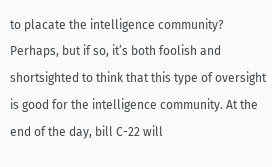to placate the intelligence community? Perhaps, but if so, it’s both foolish and shortsighted to think that this type of oversight is good for the intelligence community. At the end of the day, bill C-22 will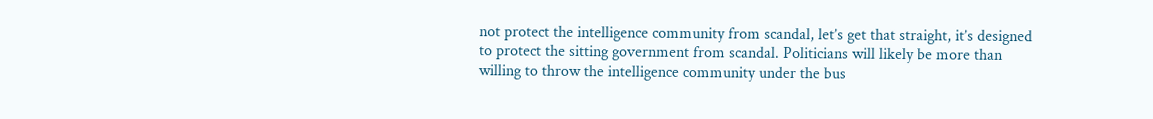not protect the intelligence community from scandal, let’s get that straight, it’s designed to protect the sitting government from scandal. Politicians will likely be more than willing to throw the intelligence community under the bus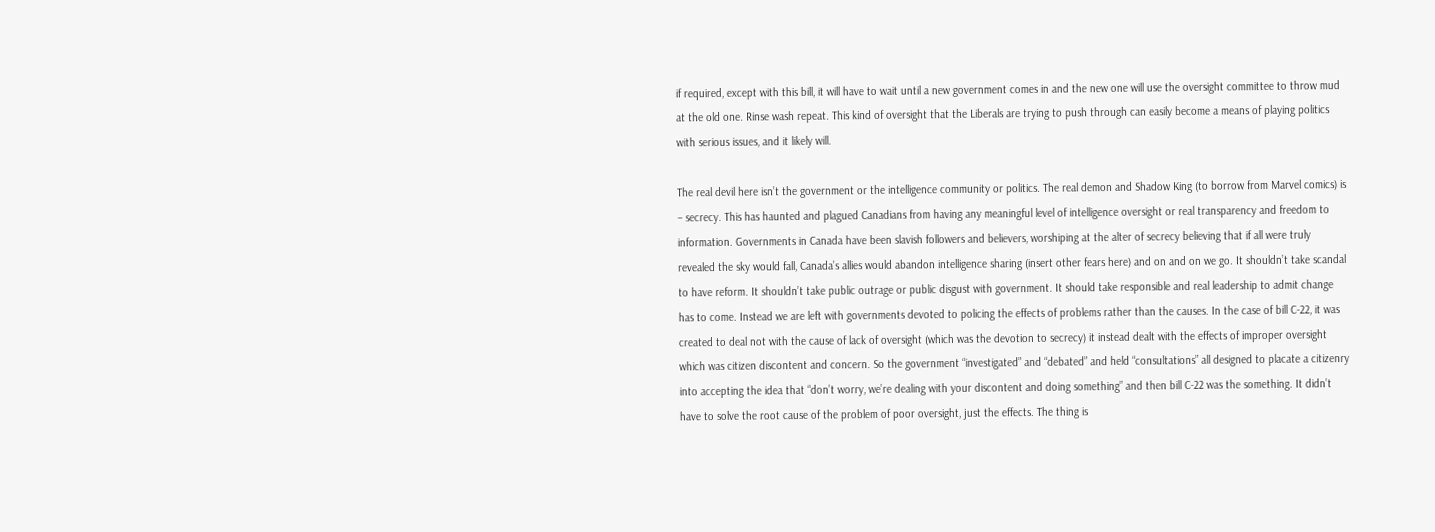if required, except with this bill, it will have to wait until a new government comes in and the new one will use the oversight committee to throw mud at the old one. Rinse wash repeat. This kind of oversight that the Liberals are trying to push through can easily become a means of playing politics with serious issues, and it likely will.

The real devil here isn’t the government or the intelligence community or politics. The real demon and Shadow King (to borrow from Marvel comics) is – secrecy. This has haunted and plagued Canadians from having any meaningful level of intelligence oversight or real transparency and freedom to information. Governments in Canada have been slavish followers and believers, worshiping at the alter of secrecy believing that if all were truly revealed the sky would fall, Canada’s allies would abandon intelligence sharing (insert other fears here) and on and on we go. It shouldn’t take scandal to have reform. It shouldn’t take public outrage or public disgust with government. It should take responsible and real leadership to admit change has to come. Instead we are left with governments devoted to policing the effects of problems rather than the causes. In the case of bill C-22, it was created to deal not with the cause of lack of oversight (which was the devotion to secrecy) it instead dealt with the effects of improper oversight which was citizen discontent and concern. So the government “investigated” and “debated” and held “consultations” all designed to placate a citizenry into accepting the idea that “don’t worry, we’re dealing with your discontent and doing something” and then bill C-22 was the something. It didn’t have to solve the root cause of the problem of poor oversight, just the effects. The thing is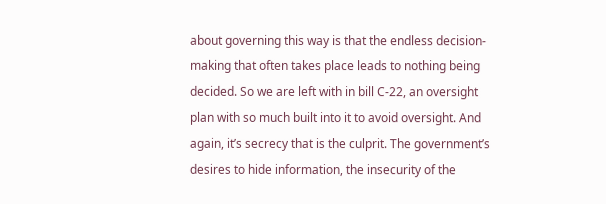about governing this way is that the endless decision-making that often takes place leads to nothing being decided. So we are left with in bill C-22, an oversight plan with so much built into it to avoid oversight. And again, it’s secrecy that is the culprit. The government’s desires to hide information, the insecurity of the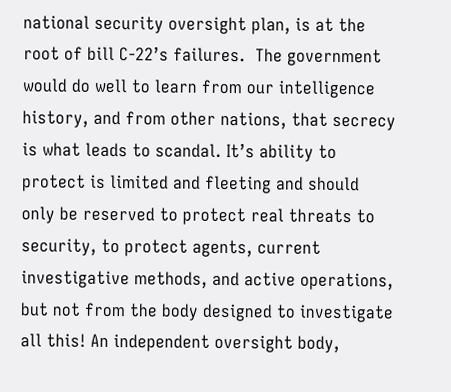national security oversight plan, is at the root of bill C-22’s failures.  The government would do well to learn from our intelligence history, and from other nations, that secrecy is what leads to scandal. It’s ability to protect is limited and fleeting and should only be reserved to protect real threats to security, to protect agents, current investigative methods, and active operations, but not from the body designed to investigate all this! An independent oversight body,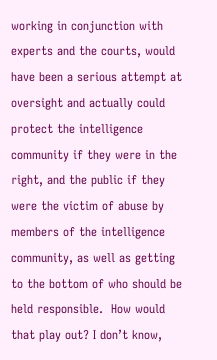working in conjunction with experts and the courts, would have been a serious attempt at oversight and actually could protect the intelligence community if they were in the right, and the public if they were the victim of abuse by members of the intelligence community, as well as getting to the bottom of who should be held responsible.  How would that play out? I don’t know,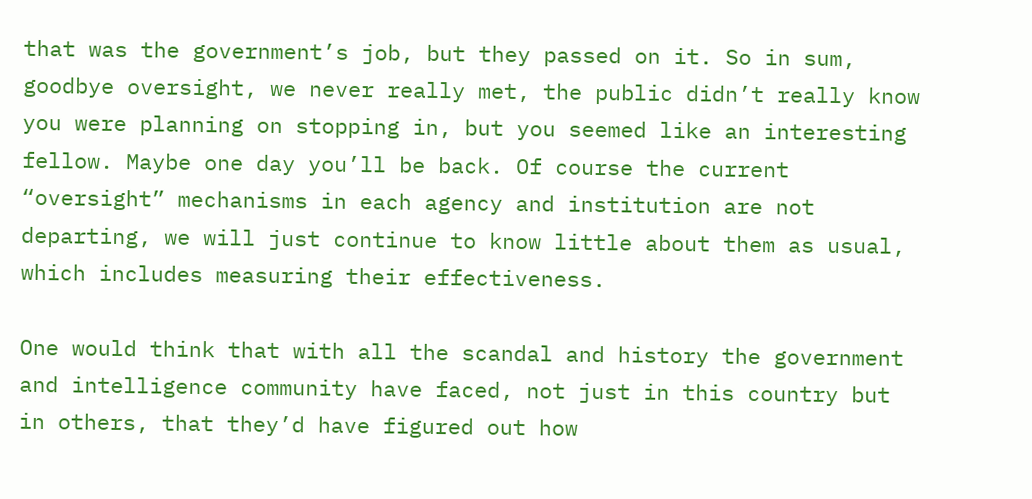that was the government’s job, but they passed on it. So in sum, goodbye oversight, we never really met, the public didn’t really know you were planning on stopping in, but you seemed like an interesting fellow. Maybe one day you’ll be back. Of course the current “oversight” mechanisms in each agency and institution are not departing, we will just continue to know little about them as usual, which includes measuring their effectiveness.

One would think that with all the scandal and history the government and intelligence community have faced, not just in this country but in others, that they’d have figured out how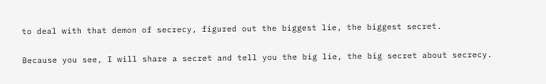to deal with that demon of secrecy, figured out the biggest lie, the biggest secret.

Because you see, I will share a secret and tell you the big lie, the big secret about secrecy.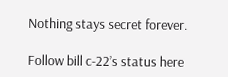Nothing stays secret forever.

Follow bill c-22’s status here